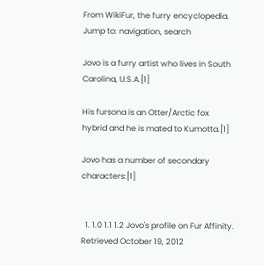From WikiFur, the furry encyclopedia.
Jump to: navigation, search

Jovo is a furry artist who lives in South Carolina, U.S.A.[1]

His fursona is an Otter/Arctic fox hybrid and he is mated to Kumotta.[1]

Jovo has a number of secondary characters:[1]


  1. 1.0 1.1 1.2 Jovo's profile on Fur Affinity. Retrieved October 19, 2012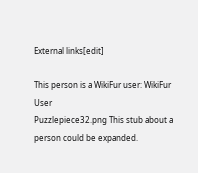External links[edit]

This person is a WikiFur user: WikiFur User
Puzzlepiece32.png This stub about a person could be expanded.